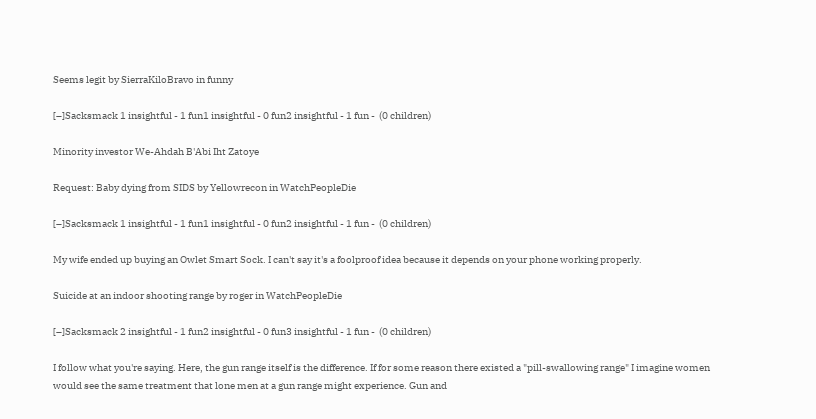Seems legit by SierraKiloBravo in funny

[–]Sacksmack 1 insightful - 1 fun1 insightful - 0 fun2 insightful - 1 fun -  (0 children)

Minority investor We-Ahdah B'Abi Iht Zatoye

Request: Baby dying from SIDS by Yellowrecon in WatchPeopleDie

[–]Sacksmack 1 insightful - 1 fun1 insightful - 0 fun2 insightful - 1 fun -  (0 children)

My wife ended up buying an Owlet Smart Sock. I can't say it's a foolproof idea because it depends on your phone working properly.

Suicide at an indoor shooting range by roger in WatchPeopleDie

[–]Sacksmack 2 insightful - 1 fun2 insightful - 0 fun3 insightful - 1 fun -  (0 children)

I follow what you're saying. Here, the gun range itself is the difference. If for some reason there existed a "pill-swallowing range" I imagine women would see the same treatment that lone men at a gun range might experience. Gun and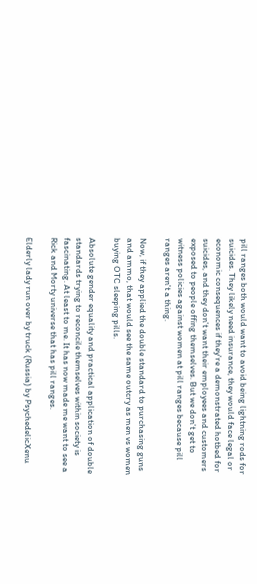pill ranges both would want to avoid being lightning rods for suicides. They likely need insurance, they would face legal or economic consequences if they're a demonstrated hotbed for suicides, and they don't want their employees and customers exposed to people offing themselves. But we don't get to witness policies against women at pill ranges because pill ranges aren't a thing.

Now, if they applied the double standard to purchasing guns and ammo, that would see the same outcry as men vs women buying OTC sleeping pills.

Absolute gender equality and practical application of double standards trying to reconcile themselves within society is fascinating. At least to me. It has now made me want to see a Rick and Morty universe that has pill ranges.

Elderly lady run over by truck (Russia) by PsychedelicXenu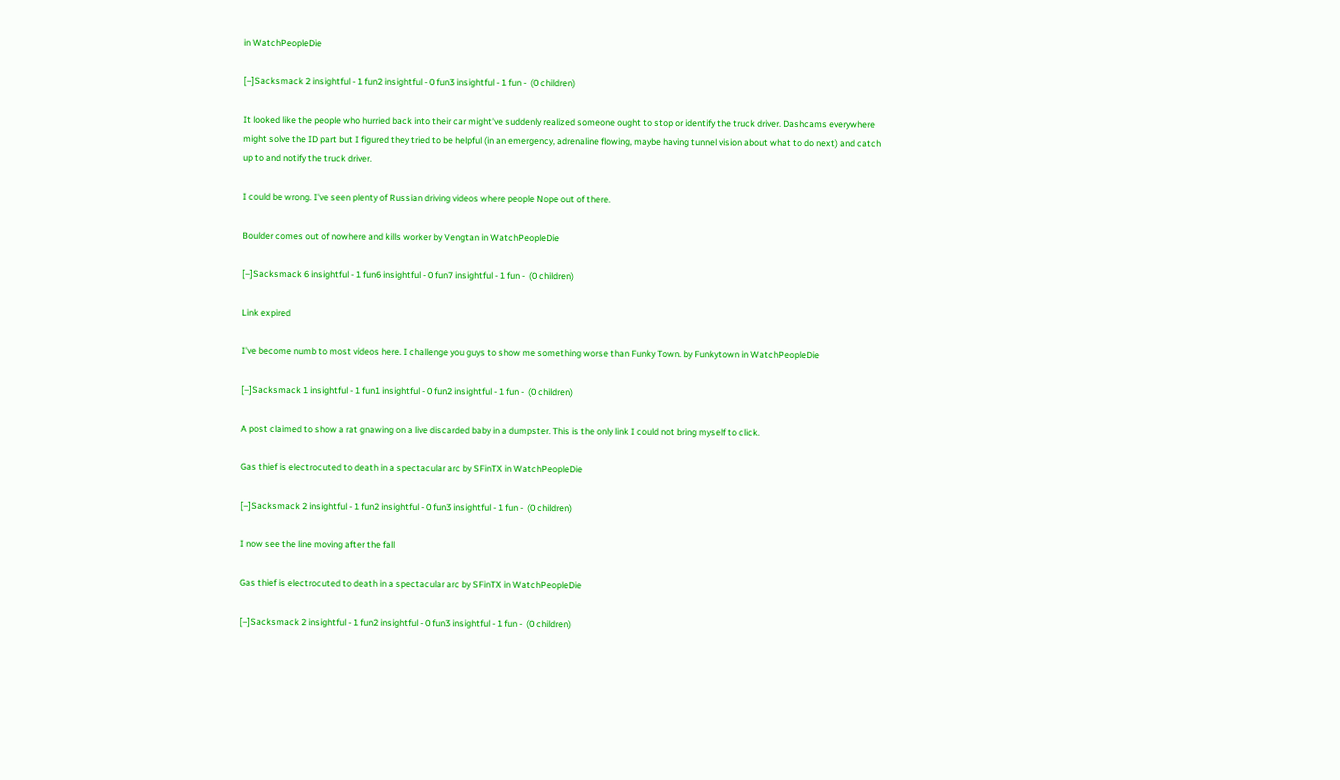in WatchPeopleDie

[–]Sacksmack 2 insightful - 1 fun2 insightful - 0 fun3 insightful - 1 fun -  (0 children)

It looked like the people who hurried back into their car might've suddenly realized someone ought to stop or identify the truck driver. Dashcams everywhere might solve the ID part but I figured they tried to be helpful (in an emergency, adrenaline flowing, maybe having tunnel vision about what to do next) and catch up to and notify the truck driver.

I could be wrong. I've seen plenty of Russian driving videos where people Nope out of there.

Boulder comes out of nowhere and kills worker by Vengtan in WatchPeopleDie

[–]Sacksmack 6 insightful - 1 fun6 insightful - 0 fun7 insightful - 1 fun -  (0 children)

Link expired

I've become numb to most videos here. I challenge you guys to show me something worse than Funky Town. by Funkytown in WatchPeopleDie

[–]Sacksmack 1 insightful - 1 fun1 insightful - 0 fun2 insightful - 1 fun -  (0 children)

A post claimed to show a rat gnawing on a live discarded baby in a dumpster. This is the only link I could not bring myself to click.

Gas thief is electrocuted to death in a spectacular arc by SFinTX in WatchPeopleDie

[–]Sacksmack 2 insightful - 1 fun2 insightful - 0 fun3 insightful - 1 fun -  (0 children)

I now see the line moving after the fall

Gas thief is electrocuted to death in a spectacular arc by SFinTX in WatchPeopleDie

[–]Sacksmack 2 insightful - 1 fun2 insightful - 0 fun3 insightful - 1 fun -  (0 children)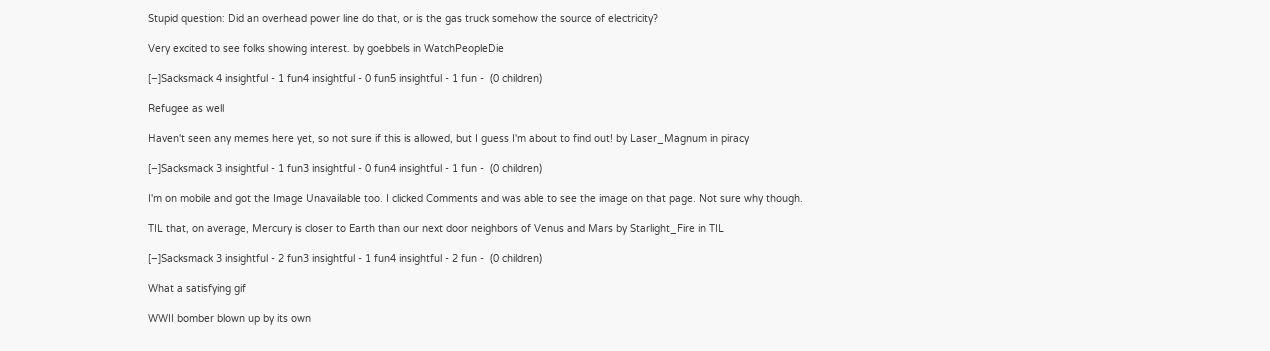Stupid question: Did an overhead power line do that, or is the gas truck somehow the source of electricity?

Very excited to see folks showing interest. by goebbels in WatchPeopleDie

[–]Sacksmack 4 insightful - 1 fun4 insightful - 0 fun5 insightful - 1 fun -  (0 children)

Refugee as well

Haven't seen any memes here yet, so not sure if this is allowed, but I guess I'm about to find out! by Laser_Magnum in piracy

[–]Sacksmack 3 insightful - 1 fun3 insightful - 0 fun4 insightful - 1 fun -  (0 children)

I'm on mobile and got the Image Unavailable too. I clicked Comments and was able to see the image on that page. Not sure why though.

TIL that, on average, Mercury is closer to Earth than our next door neighbors of Venus and Mars by Starlight_Fire in TIL

[–]Sacksmack 3 insightful - 2 fun3 insightful - 1 fun4 insightful - 2 fun -  (0 children)

What a satisfying gif

WWII bomber blown up by its own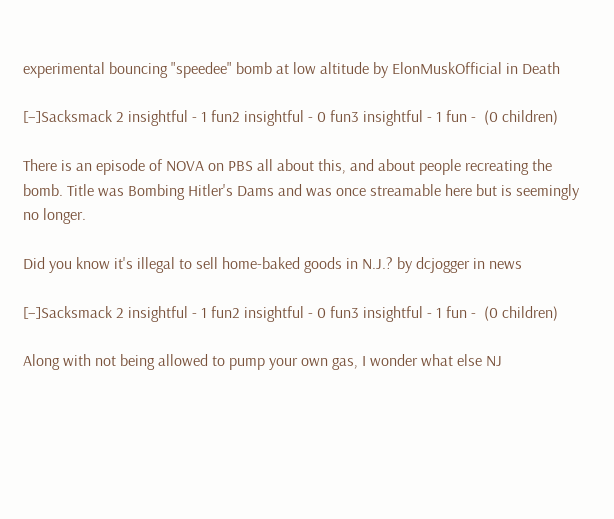experimental bouncing "speedee" bomb at low altitude by ElonMuskOfficial in Death

[–]Sacksmack 2 insightful - 1 fun2 insightful - 0 fun3 insightful - 1 fun -  (0 children)

There is an episode of NOVA on PBS all about this, and about people recreating the bomb. Title was Bombing Hitler's Dams and was once streamable here but is seemingly no longer.

Did you know it's illegal to sell home-baked goods in N.J.? by dcjogger in news

[–]Sacksmack 2 insightful - 1 fun2 insightful - 0 fun3 insightful - 1 fun -  (0 children)

Along with not being allowed to pump your own gas, I wonder what else NJ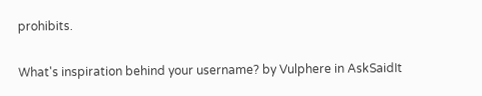prohibits.

What's inspiration behind your username? by Vulphere in AskSaidIt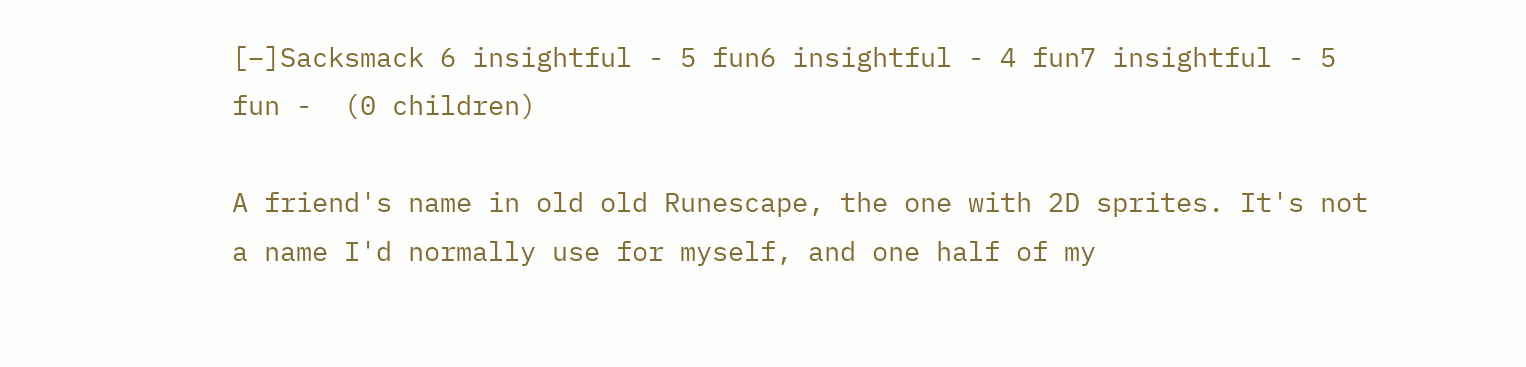[–]Sacksmack 6 insightful - 5 fun6 insightful - 4 fun7 insightful - 5 fun -  (0 children)

A friend's name in old old Runescape, the one with 2D sprites. It's not a name I'd normally use for myself, and one half of my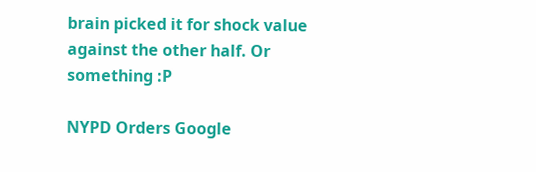brain picked it for shock value against the other half. Or something :P

NYPD Orders Google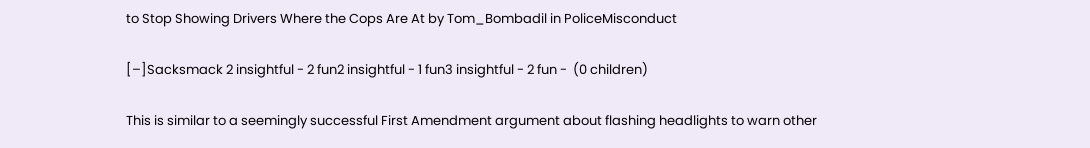to Stop Showing Drivers Where the Cops Are At by Tom_Bombadil in PoliceMisconduct

[–]Sacksmack 2 insightful - 2 fun2 insightful - 1 fun3 insightful - 2 fun -  (0 children)

This is similar to a seemingly successful First Amendment argument about flashing headlights to warn other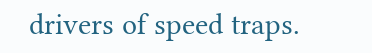drivers of speed traps.